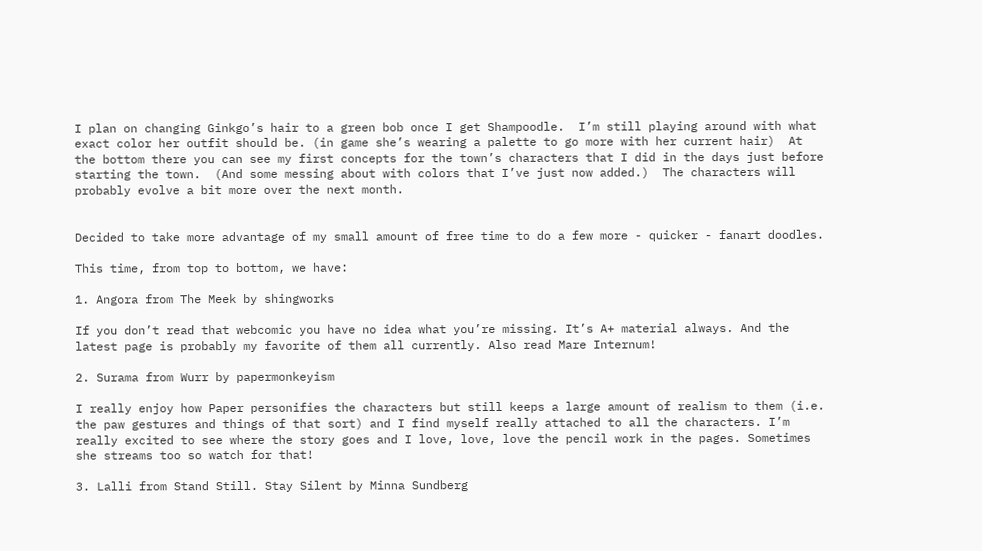I plan on changing Ginkgo’s hair to a green bob once I get Shampoodle.  I’m still playing around with what exact color her outfit should be. (in game she’s wearing a palette to go more with her current hair)  At the bottom there you can see my first concepts for the town’s characters that I did in the days just before starting the town.  (And some messing about with colors that I’ve just now added.)  The characters will probably evolve a bit more over the next month.


Decided to take more advantage of my small amount of free time to do a few more - quicker - fanart doodles.

This time, from top to bottom, we have:

1. Angora from The Meek by shingworks

If you don’t read that webcomic you have no idea what you’re missing. It’s A+ material always. And the latest page is probably my favorite of them all currently. Also read Mare Internum!

2. Surama from Wurr by papermonkeyism

I really enjoy how Paper personifies the characters but still keeps a large amount of realism to them (i.e. the paw gestures and things of that sort) and I find myself really attached to all the characters. I’m really excited to see where the story goes and I love, love, love the pencil work in the pages. Sometimes she streams too so watch for that!

3. Lalli from Stand Still. Stay Silent by Minna Sundberg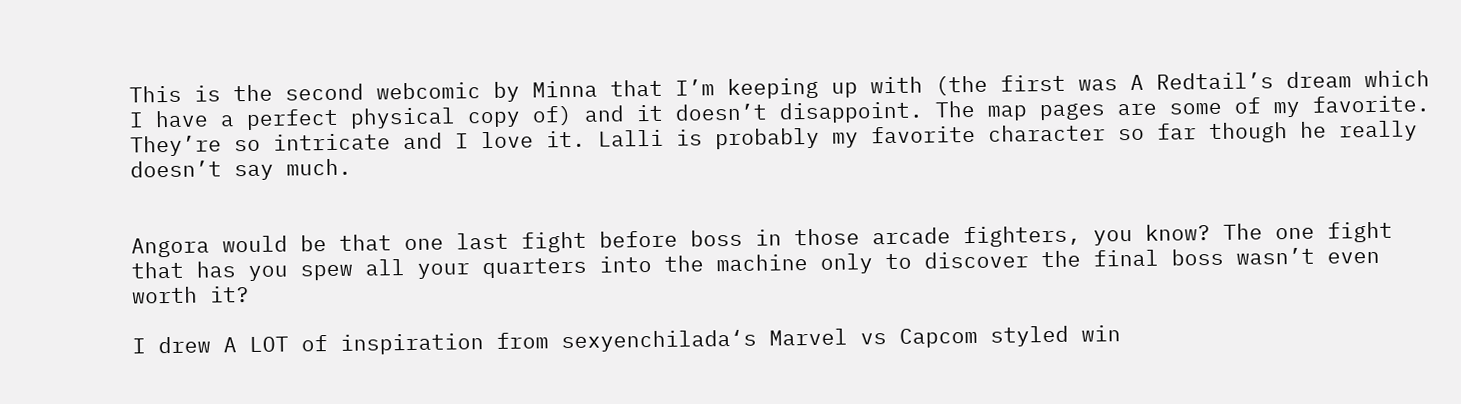This is the second webcomic by Minna that I’m keeping up with (the first was A Redtail’s dream which I have a perfect physical copy of) and it doesn’t disappoint. The map pages are some of my favorite. They’re so intricate and I love it. Lalli is probably my favorite character so far though he really doesn’t say much.


Angora would be that one last fight before boss in those arcade fighters, you know? The one fight that has you spew all your quarters into the machine only to discover the final boss wasn’t even worth it?

I drew A LOT of inspiration from sexyenchilada‘s Marvel vs Capcom styled win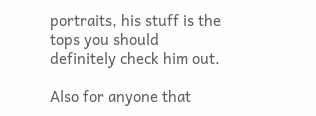portraits, his stuff is the tops you should definitely check him out.

Also for anyone that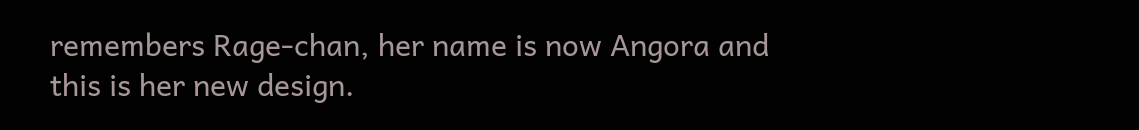remembers Rage-chan, her name is now Angora and this is her new design.